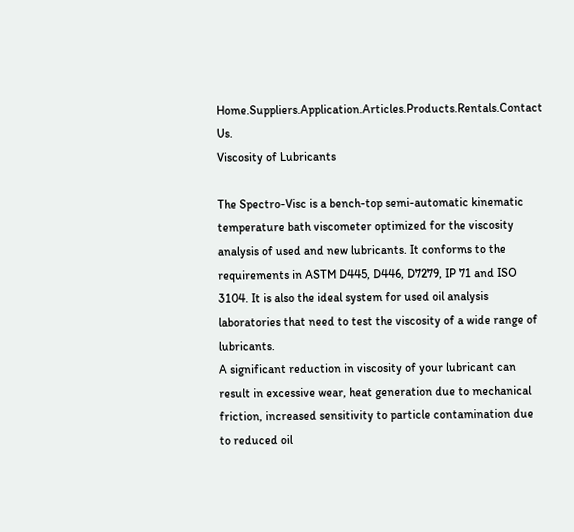Home.Suppliers.Application.Articles.Products.Rentals.Contact Us.
Viscosity of Lubricants

The Spectro-Visc is a bench-top semi-automatic kinematic temperature bath viscometer optimized for the viscosity analysis of used and new lubricants. It conforms to the requirements in ASTM D445, D446, D7279, IP 71 and ISO 3104. It is also the ideal system for used oil analysis laboratories that need to test the viscosity of a wide range of lubricants.
A significant reduction in viscosity of your lubricant can result in excessive wear, heat generation due to mechanical friction, increased sensitivity to particle contamination due to reduced oil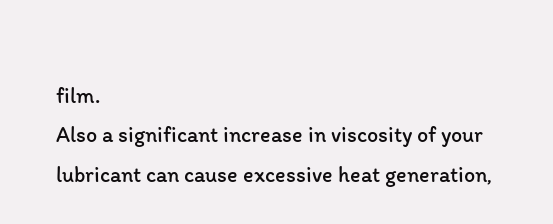film.
Also a significant increase in viscosity of your lubricant can cause excessive heat generation,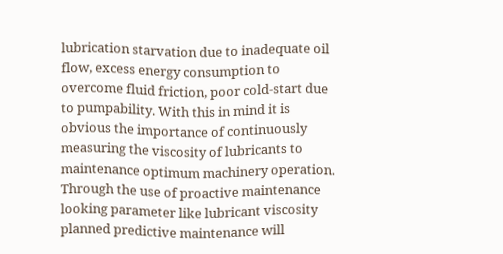lubrication starvation due to inadequate oil flow, excess energy consumption to overcome fluid friction, poor cold-start due to pumpability. With this in mind it is obvious the importance of continuously measuring the viscosity of lubricants to maintenance optimum machinery operation.
Through the use of proactive maintenance looking parameter like lubricant viscosity planned predictive maintenance will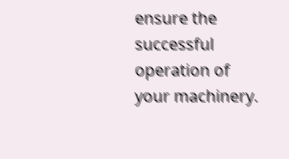ensure the successful operation of your machinery.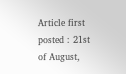Article first posted : 21st of August,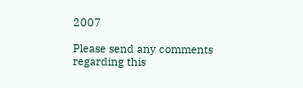2007

Please send any comments regarding this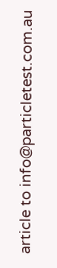article to info@particletest.com.au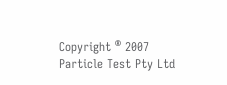Copyright ® 2007 Particle Test Pty Ltd